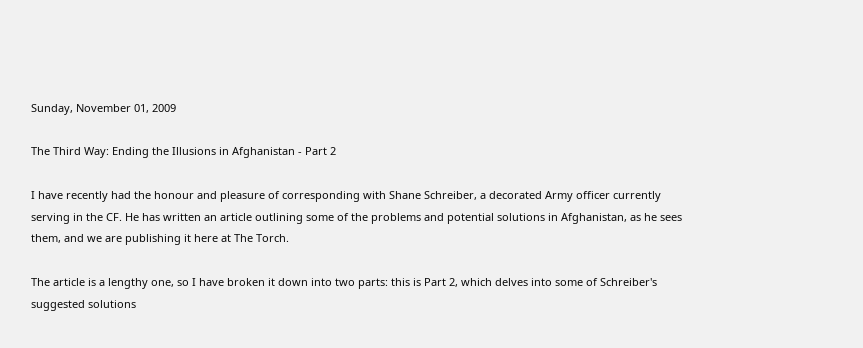Sunday, November 01, 2009

The Third Way: Ending the Illusions in Afghanistan - Part 2

I have recently had the honour and pleasure of corresponding with Shane Schreiber, a decorated Army officer currently serving in the CF. He has written an article outlining some of the problems and potential solutions in Afghanistan, as he sees them, and we are publishing it here at The Torch.

The article is a lengthy one, so I have broken it down into two parts: this is Part 2, which delves into some of Schreiber's suggested solutions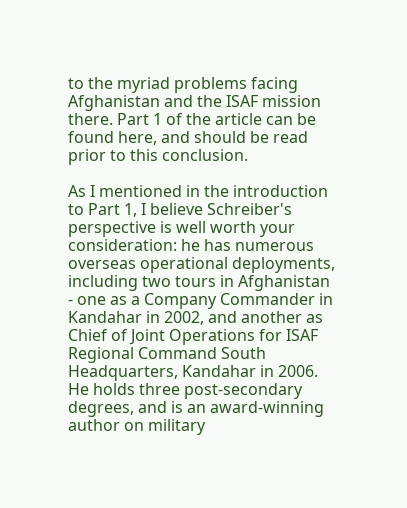to the myriad problems facing Afghanistan and the ISAF mission there. Part 1 of the article can be found here, and should be read prior to this conclusion.

As I mentioned in the introduction to Part 1, I believe Schreiber's perspective is well worth your consideration: he has numerous overseas operational deployments, including two tours in Afghanistan - one as a Company Commander in Kandahar in 2002, and another as Chief of Joint Operations for ISAF Regional Command South Headquarters, Kandahar in 2006. He holds three post-secondary degrees, and is an award-winning author on military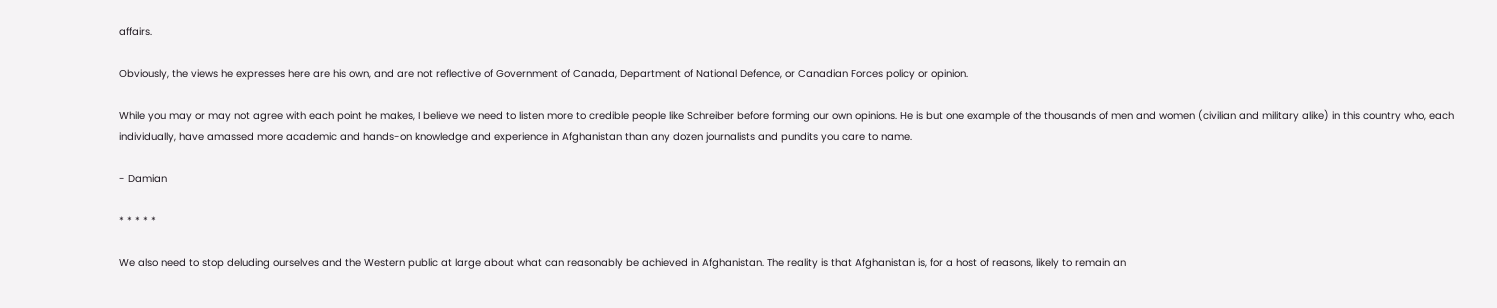affairs.

Obviously, the views he expresses here are his own, and are not reflective of Government of Canada, Department of National Defence, or Canadian Forces policy or opinion.

While you may or may not agree with each point he makes, I believe we need to listen more to credible people like Schreiber before forming our own opinions. He is but one example of the thousands of men and women (civilian and military alike) in this country who, each individually, have amassed more academic and hands-on knowledge and experience in Afghanistan than any dozen journalists and pundits you care to name.

- Damian

* * * * *

We also need to stop deluding ourselves and the Western public at large about what can reasonably be achieved in Afghanistan. The reality is that Afghanistan is, for a host of reasons, likely to remain an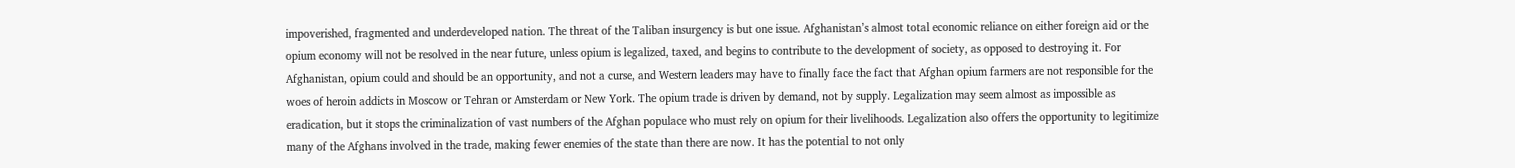impoverished, fragmented and underdeveloped nation. The threat of the Taliban insurgency is but one issue. Afghanistan’s almost total economic reliance on either foreign aid or the opium economy will not be resolved in the near future, unless opium is legalized, taxed, and begins to contribute to the development of society, as opposed to destroying it. For Afghanistan, opium could and should be an opportunity, and not a curse, and Western leaders may have to finally face the fact that Afghan opium farmers are not responsible for the woes of heroin addicts in Moscow or Tehran or Amsterdam or New York. The opium trade is driven by demand, not by supply. Legalization may seem almost as impossible as eradication, but it stops the criminalization of vast numbers of the Afghan populace who must rely on opium for their livelihoods. Legalization also offers the opportunity to legitimize many of the Afghans involved in the trade, making fewer enemies of the state than there are now. It has the potential to not only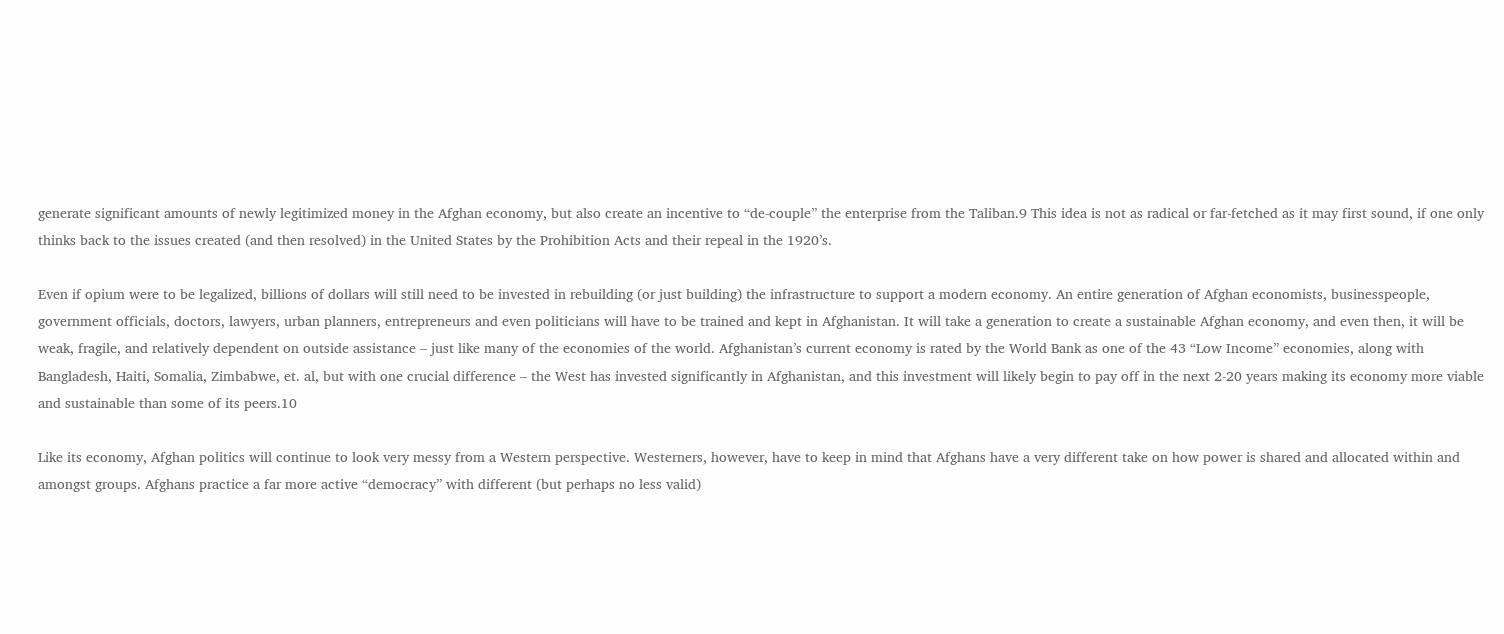generate significant amounts of newly legitimized money in the Afghan economy, but also create an incentive to “de-couple” the enterprise from the Taliban.9 This idea is not as radical or far-fetched as it may first sound, if one only thinks back to the issues created (and then resolved) in the United States by the Prohibition Acts and their repeal in the 1920’s.

Even if opium were to be legalized, billions of dollars will still need to be invested in rebuilding (or just building) the infrastructure to support a modern economy. An entire generation of Afghan economists, businesspeople, government officials, doctors, lawyers, urban planners, entrepreneurs and even politicians will have to be trained and kept in Afghanistan. It will take a generation to create a sustainable Afghan economy, and even then, it will be weak, fragile, and relatively dependent on outside assistance – just like many of the economies of the world. Afghanistan’s current economy is rated by the World Bank as one of the 43 “Low Income” economies, along with Bangladesh, Haiti, Somalia, Zimbabwe, et. al, but with one crucial difference – the West has invested significantly in Afghanistan, and this investment will likely begin to pay off in the next 2-20 years making its economy more viable and sustainable than some of its peers.10

Like its economy, Afghan politics will continue to look very messy from a Western perspective. Westerners, however, have to keep in mind that Afghans have a very different take on how power is shared and allocated within and amongst groups. Afghans practice a far more active “democracy” with different (but perhaps no less valid)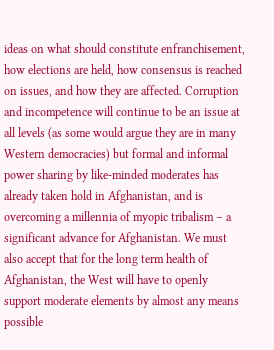ideas on what should constitute enfranchisement, how elections are held, how consensus is reached on issues, and how they are affected. Corruption and incompetence will continue to be an issue at all levels (as some would argue they are in many Western democracies) but formal and informal power sharing by like-minded moderates has already taken hold in Afghanistan, and is overcoming a millennia of myopic tribalism – a significant advance for Afghanistan. We must also accept that for the long term health of Afghanistan, the West will have to openly support moderate elements by almost any means possible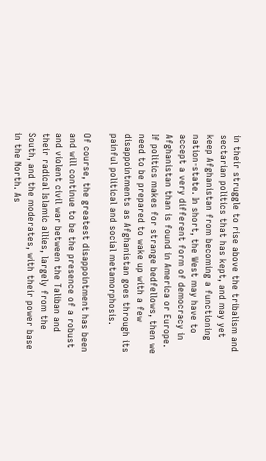in their struggle to rise above the tribalism and sectarian politics that has kept, and may yet keep Afghanistan from becoming a functioning nation-state. In short, the West may have to accept a very different form of democracy in Afghanistan than is found in America or Europe. If politics makes for strange bedfellows, then we need to be prepared to wake up with a few disappointments as Afghanistan goes through its painful political and social metamorphosis.

Of course, the greatest disappointment has been and will continue to be the presence of a robust and violent civil war between the Taliban and their radical Islamic allies, largely from the South, and the moderates, with their power base in the North. As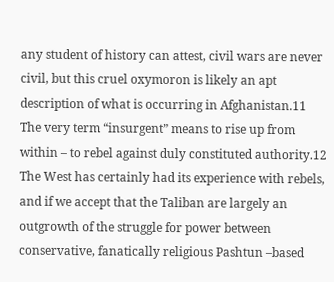any student of history can attest, civil wars are never civil, but this cruel oxymoron is likely an apt description of what is occurring in Afghanistan.11 The very term “insurgent” means to rise up from within – to rebel against duly constituted authority.12 The West has certainly had its experience with rebels, and if we accept that the Taliban are largely an outgrowth of the struggle for power between conservative, fanatically religious Pashtun –based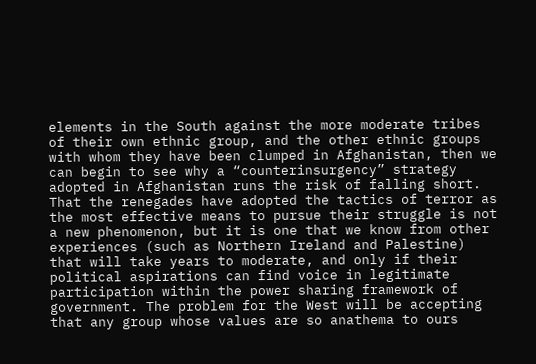elements in the South against the more moderate tribes of their own ethnic group, and the other ethnic groups with whom they have been clumped in Afghanistan, then we can begin to see why a “counterinsurgency” strategy adopted in Afghanistan runs the risk of falling short. That the renegades have adopted the tactics of terror as the most effective means to pursue their struggle is not a new phenomenon, but it is one that we know from other experiences (such as Northern Ireland and Palestine) that will take years to moderate, and only if their political aspirations can find voice in legitimate participation within the power sharing framework of government. The problem for the West will be accepting that any group whose values are so anathema to ours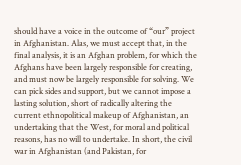should have a voice in the outcome of “our” project in Afghanistan. Alas, we must accept that, in the final analysis, it is an Afghan problem, for which the Afghans have been largely responsible for creating, and must now be largely responsible for solving. We can pick sides and support, but we cannot impose a lasting solution, short of radically altering the current ethnopolitical makeup of Afghanistan, an undertaking that the West, for moral and political reasons, has no will to undertake. In short, the civil war in Afghanistan (and Pakistan, for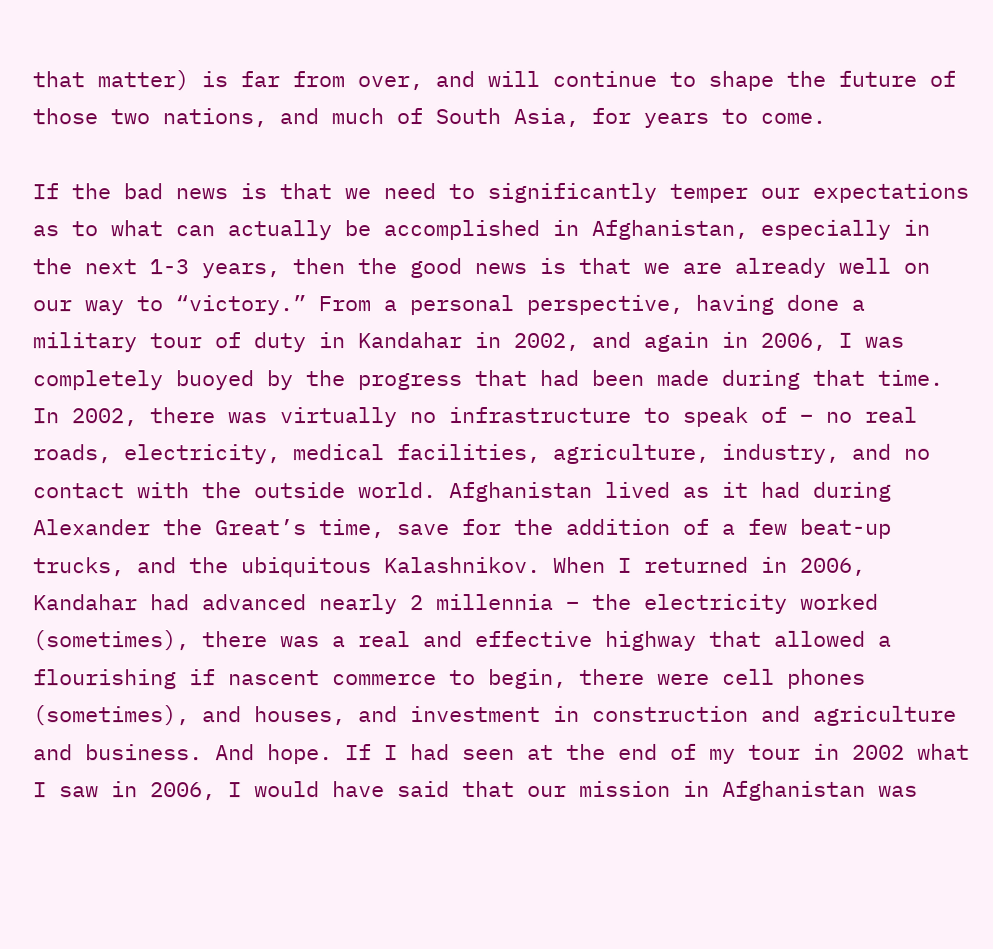that matter) is far from over, and will continue to shape the future of those two nations, and much of South Asia, for years to come.

If the bad news is that we need to significantly temper our expectations as to what can actually be accomplished in Afghanistan, especially in the next 1-3 years, then the good news is that we are already well on our way to “victory.” From a personal perspective, having done a military tour of duty in Kandahar in 2002, and again in 2006, I was completely buoyed by the progress that had been made during that time. In 2002, there was virtually no infrastructure to speak of – no real roads, electricity, medical facilities, agriculture, industry, and no contact with the outside world. Afghanistan lived as it had during Alexander the Great’s time, save for the addition of a few beat-up trucks, and the ubiquitous Kalashnikov. When I returned in 2006, Kandahar had advanced nearly 2 millennia – the electricity worked (sometimes), there was a real and effective highway that allowed a flourishing if nascent commerce to begin, there were cell phones (sometimes), and houses, and investment in construction and agriculture and business. And hope. If I had seen at the end of my tour in 2002 what I saw in 2006, I would have said that our mission in Afghanistan was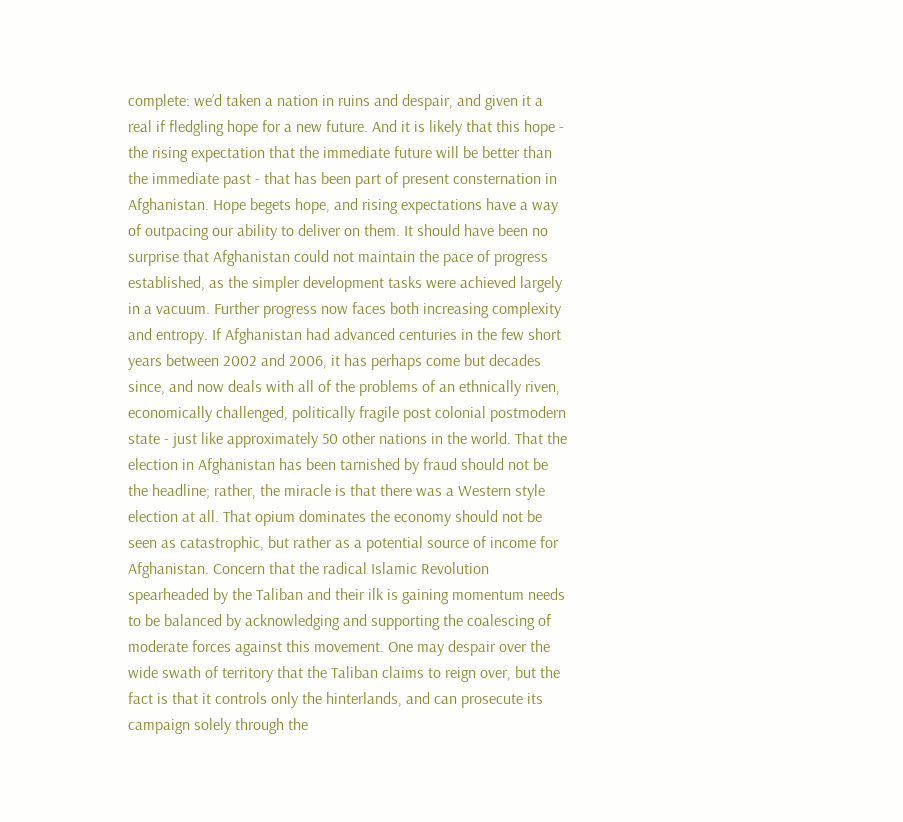complete: we’d taken a nation in ruins and despair, and given it a real if fledgling hope for a new future. And it is likely that this hope - the rising expectation that the immediate future will be better than the immediate past - that has been part of present consternation in Afghanistan. Hope begets hope, and rising expectations have a way of outpacing our ability to deliver on them. It should have been no surprise that Afghanistan could not maintain the pace of progress established, as the simpler development tasks were achieved largely in a vacuum. Further progress now faces both increasing complexity and entropy. If Afghanistan had advanced centuries in the few short years between 2002 and 2006, it has perhaps come but decades since, and now deals with all of the problems of an ethnically riven, economically challenged, politically fragile post colonial postmodern state - just like approximately 50 other nations in the world. That the election in Afghanistan has been tarnished by fraud should not be the headline; rather, the miracle is that there was a Western style election at all. That opium dominates the economy should not be seen as catastrophic, but rather as a potential source of income for Afghanistan. Concern that the radical Islamic Revolution spearheaded by the Taliban and their ilk is gaining momentum needs to be balanced by acknowledging and supporting the coalescing of moderate forces against this movement. One may despair over the wide swath of territory that the Taliban claims to reign over, but the fact is that it controls only the hinterlands, and can prosecute its campaign solely through the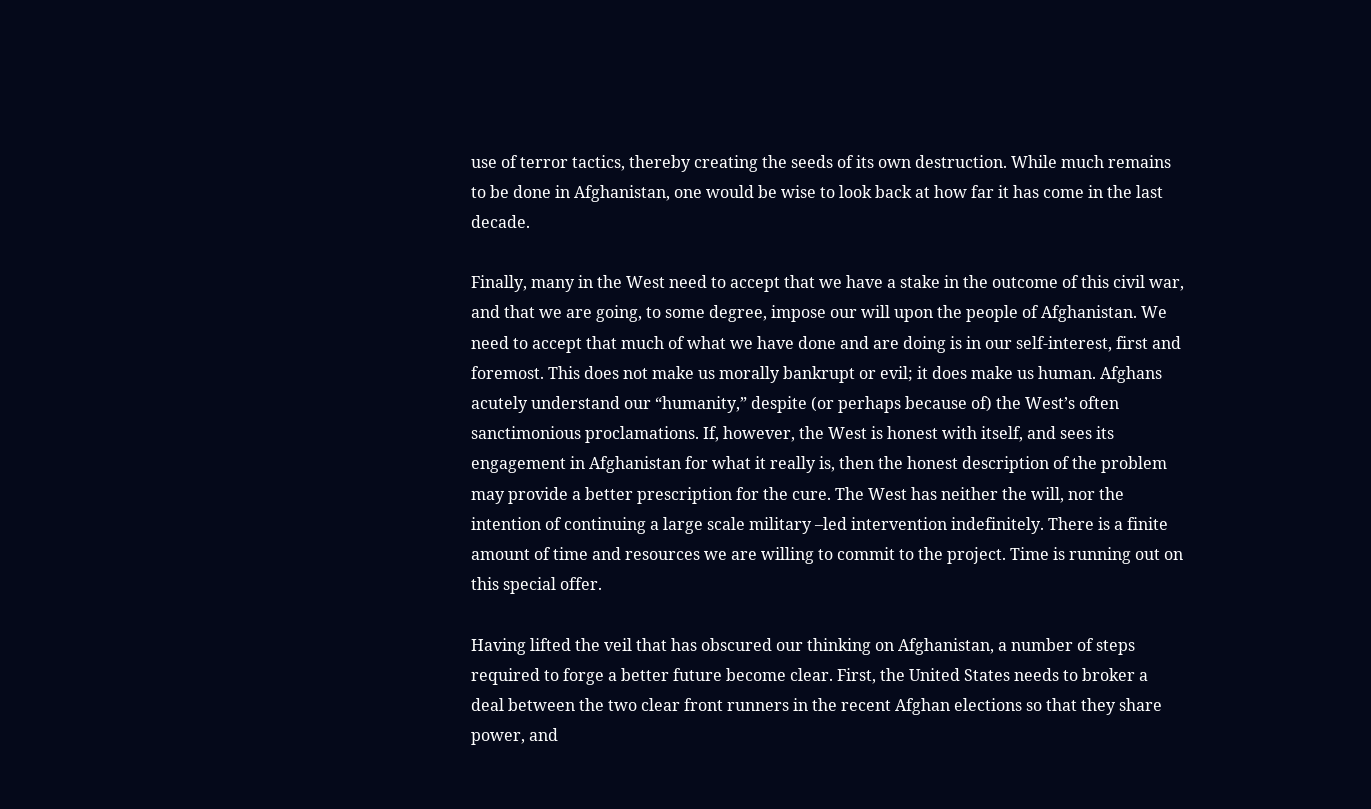use of terror tactics, thereby creating the seeds of its own destruction. While much remains to be done in Afghanistan, one would be wise to look back at how far it has come in the last decade.

Finally, many in the West need to accept that we have a stake in the outcome of this civil war, and that we are going, to some degree, impose our will upon the people of Afghanistan. We need to accept that much of what we have done and are doing is in our self-interest, first and foremost. This does not make us morally bankrupt or evil; it does make us human. Afghans acutely understand our “humanity,” despite (or perhaps because of) the West’s often sanctimonious proclamations. If, however, the West is honest with itself, and sees its engagement in Afghanistan for what it really is, then the honest description of the problem may provide a better prescription for the cure. The West has neither the will, nor the intention of continuing a large scale military –led intervention indefinitely. There is a finite amount of time and resources we are willing to commit to the project. Time is running out on this special offer.

Having lifted the veil that has obscured our thinking on Afghanistan, a number of steps required to forge a better future become clear. First, the United States needs to broker a deal between the two clear front runners in the recent Afghan elections so that they share power, and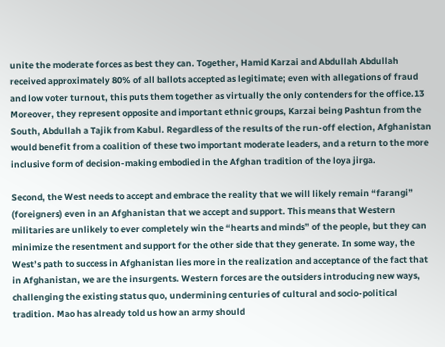unite the moderate forces as best they can. Together, Hamid Karzai and Abdullah Abdullah received approximately 80% of all ballots accepted as legitimate; even with allegations of fraud and low voter turnout, this puts them together as virtually the only contenders for the office.13 Moreover, they represent opposite and important ethnic groups, Karzai being Pashtun from the South, Abdullah a Tajik from Kabul. Regardless of the results of the run-off election, Afghanistan would benefit from a coalition of these two important moderate leaders, and a return to the more inclusive form of decision-making embodied in the Afghan tradition of the loya jirga.

Second, the West needs to accept and embrace the reality that we will likely remain “farangi” (foreigners) even in an Afghanistan that we accept and support. This means that Western militaries are unlikely to ever completely win the “hearts and minds” of the people, but they can minimize the resentment and support for the other side that they generate. In some way, the West’s path to success in Afghanistan lies more in the realization and acceptance of the fact that in Afghanistan, we are the insurgents. Western forces are the outsiders introducing new ways, challenging the existing status quo, undermining centuries of cultural and socio-political tradition. Mao has already told us how an army should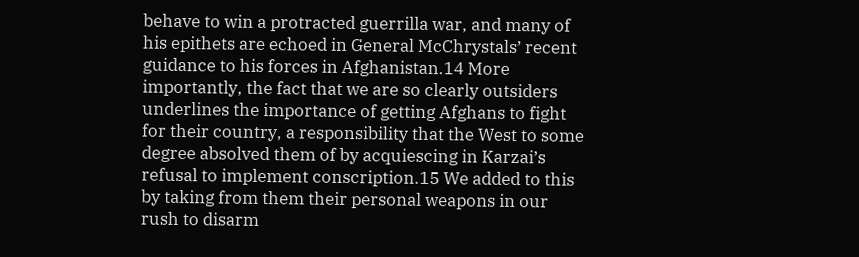behave to win a protracted guerrilla war, and many of his epithets are echoed in General McChrystals’ recent guidance to his forces in Afghanistan.14 More importantly, the fact that we are so clearly outsiders underlines the importance of getting Afghans to fight for their country, a responsibility that the West to some degree absolved them of by acquiescing in Karzai’s refusal to implement conscription.15 We added to this by taking from them their personal weapons in our rush to disarm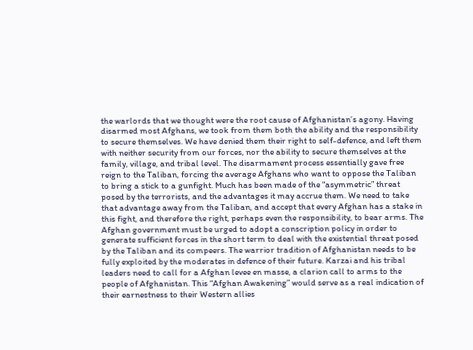the warlords that we thought were the root cause of Afghanistan’s agony. Having disarmed most Afghans, we took from them both the ability and the responsibility to secure themselves. We have denied them their right to self-defence, and left them with neither security from our forces, nor the ability to secure themselves at the family, village, and tribal level. The disarmament process essentially gave free reign to the Taliban, forcing the average Afghans who want to oppose the Taliban to bring a stick to a gunfight. Much has been made of the “asymmetric” threat posed by the terrorists, and the advantages it may accrue them. We need to take that advantage away from the Taliban, and accept that every Afghan has a stake in this fight, and therefore the right, perhaps even the responsibility, to bear arms. The Afghan government must be urged to adopt a conscription policy in order to generate sufficient forces in the short term to deal with the existential threat posed by the Taliban and its compeers. The warrior tradition of Afghanistan needs to be fully exploited by the moderates in defence of their future. Karzai and his tribal leaders need to call for a Afghan levee en masse, a clarion call to arms to the people of Afghanistan. This “Afghan Awakening” would serve as a real indication of their earnestness to their Western allies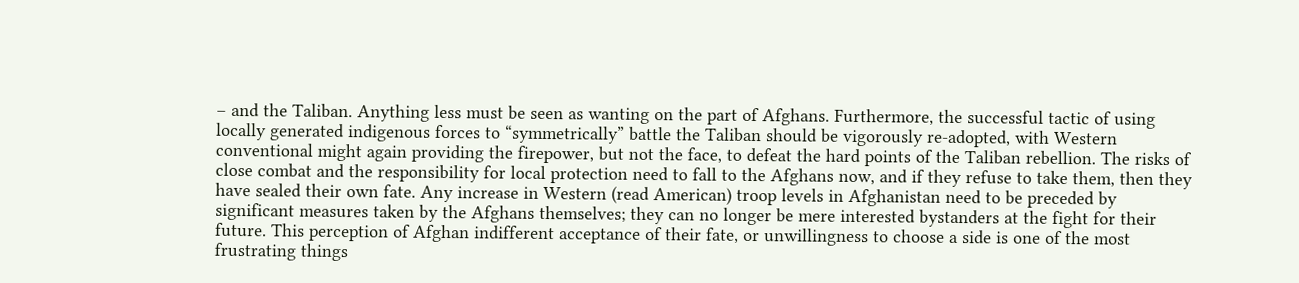– and the Taliban. Anything less must be seen as wanting on the part of Afghans. Furthermore, the successful tactic of using locally generated indigenous forces to “symmetrically” battle the Taliban should be vigorously re-adopted, with Western conventional might again providing the firepower, but not the face, to defeat the hard points of the Taliban rebellion. The risks of close combat and the responsibility for local protection need to fall to the Afghans now, and if they refuse to take them, then they have sealed their own fate. Any increase in Western (read American) troop levels in Afghanistan need to be preceded by significant measures taken by the Afghans themselves; they can no longer be mere interested bystanders at the fight for their future. This perception of Afghan indifferent acceptance of their fate, or unwillingness to choose a side is one of the most frustrating things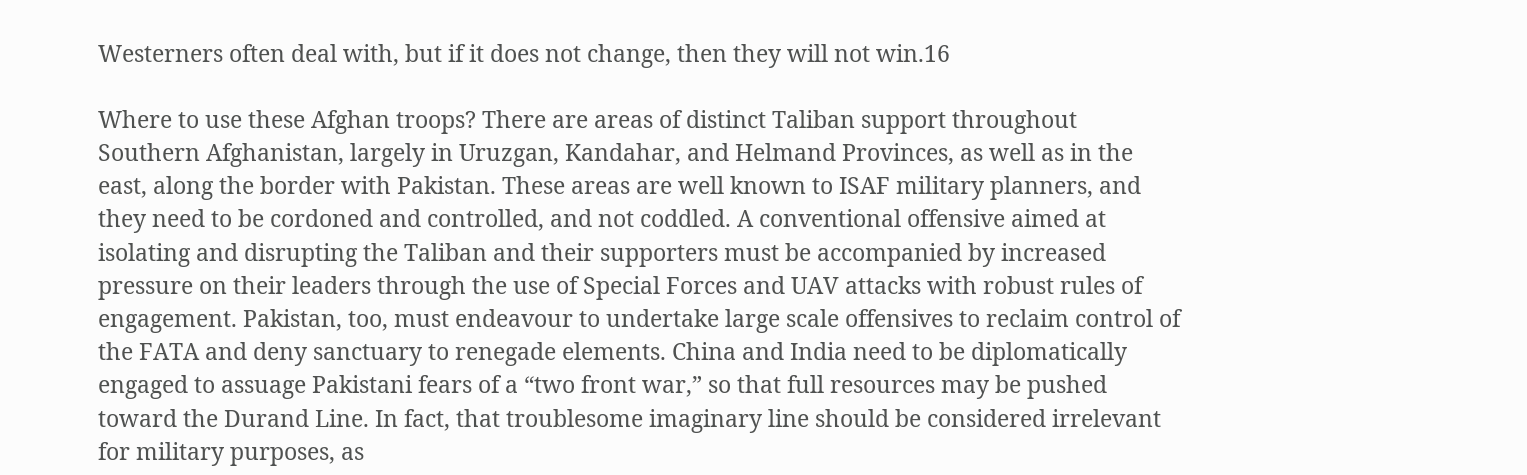Westerners often deal with, but if it does not change, then they will not win.16

Where to use these Afghan troops? There are areas of distinct Taliban support throughout Southern Afghanistan, largely in Uruzgan, Kandahar, and Helmand Provinces, as well as in the east, along the border with Pakistan. These areas are well known to ISAF military planners, and they need to be cordoned and controlled, and not coddled. A conventional offensive aimed at isolating and disrupting the Taliban and their supporters must be accompanied by increased pressure on their leaders through the use of Special Forces and UAV attacks with robust rules of engagement. Pakistan, too, must endeavour to undertake large scale offensives to reclaim control of the FATA and deny sanctuary to renegade elements. China and India need to be diplomatically engaged to assuage Pakistani fears of a “two front war,” so that full resources may be pushed toward the Durand Line. In fact, that troublesome imaginary line should be considered irrelevant for military purposes, as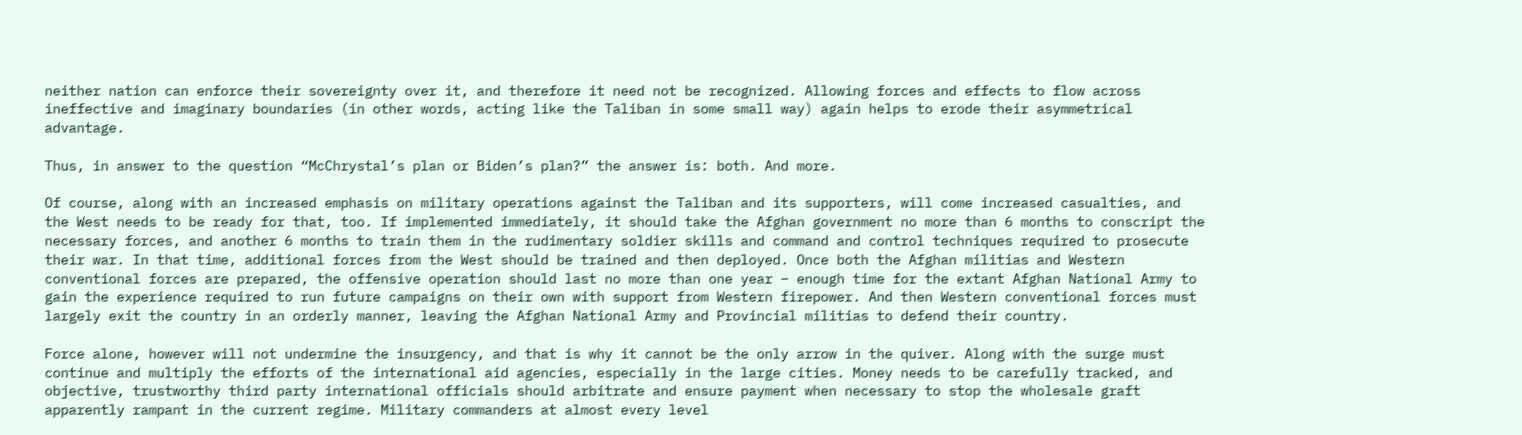neither nation can enforce their sovereignty over it, and therefore it need not be recognized. Allowing forces and effects to flow across ineffective and imaginary boundaries (in other words, acting like the Taliban in some small way) again helps to erode their asymmetrical advantage.

Thus, in answer to the question “McChrystal’s plan or Biden’s plan?” the answer is: both. And more.

Of course, along with an increased emphasis on military operations against the Taliban and its supporters, will come increased casualties, and the West needs to be ready for that, too. If implemented immediately, it should take the Afghan government no more than 6 months to conscript the necessary forces, and another 6 months to train them in the rudimentary soldier skills and command and control techniques required to prosecute their war. In that time, additional forces from the West should be trained and then deployed. Once both the Afghan militias and Western conventional forces are prepared, the offensive operation should last no more than one year – enough time for the extant Afghan National Army to gain the experience required to run future campaigns on their own with support from Western firepower. And then Western conventional forces must largely exit the country in an orderly manner, leaving the Afghan National Army and Provincial militias to defend their country.

Force alone, however will not undermine the insurgency, and that is why it cannot be the only arrow in the quiver. Along with the surge must continue and multiply the efforts of the international aid agencies, especially in the large cities. Money needs to be carefully tracked, and objective, trustworthy third party international officials should arbitrate and ensure payment when necessary to stop the wholesale graft apparently rampant in the current regime. Military commanders at almost every level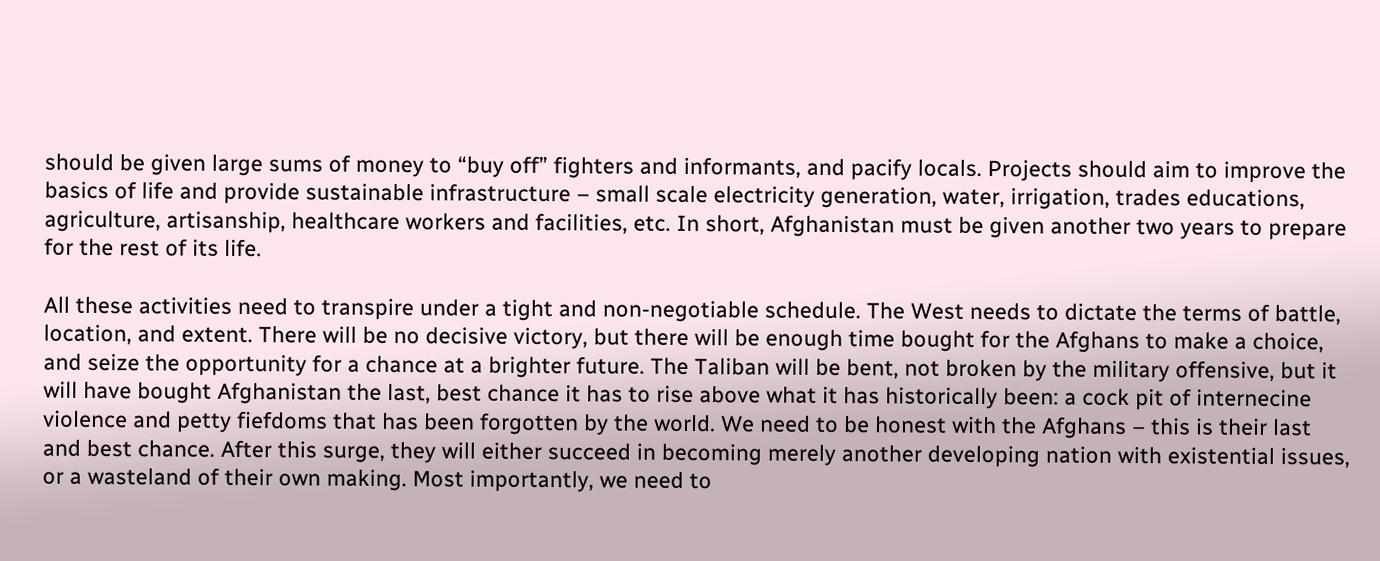should be given large sums of money to “buy off” fighters and informants, and pacify locals. Projects should aim to improve the basics of life and provide sustainable infrastructure – small scale electricity generation, water, irrigation, trades educations, agriculture, artisanship, healthcare workers and facilities, etc. In short, Afghanistan must be given another two years to prepare for the rest of its life.

All these activities need to transpire under a tight and non-negotiable schedule. The West needs to dictate the terms of battle, location, and extent. There will be no decisive victory, but there will be enough time bought for the Afghans to make a choice, and seize the opportunity for a chance at a brighter future. The Taliban will be bent, not broken by the military offensive, but it will have bought Afghanistan the last, best chance it has to rise above what it has historically been: a cock pit of internecine violence and petty fiefdoms that has been forgotten by the world. We need to be honest with the Afghans – this is their last and best chance. After this surge, they will either succeed in becoming merely another developing nation with existential issues, or a wasteland of their own making. Most importantly, we need to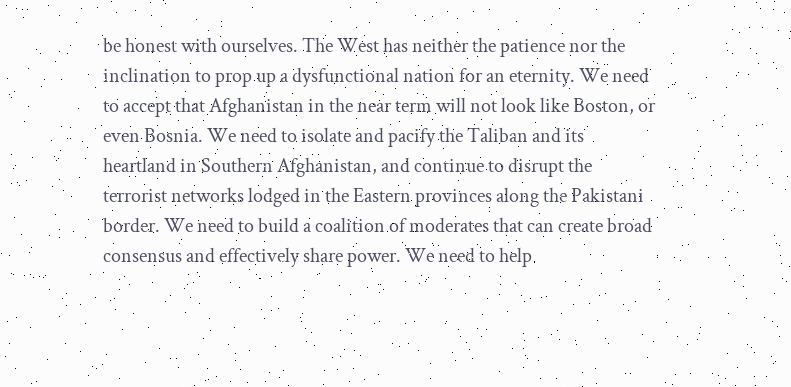be honest with ourselves. The West has neither the patience nor the inclination to prop up a dysfunctional nation for an eternity. We need to accept that Afghanistan in the near term will not look like Boston, or even Bosnia. We need to isolate and pacify the Taliban and its heartland in Southern Afghanistan, and continue to disrupt the terrorist networks lodged in the Eastern provinces along the Pakistani border. We need to build a coalition of moderates that can create broad consensus and effectively share power. We need to help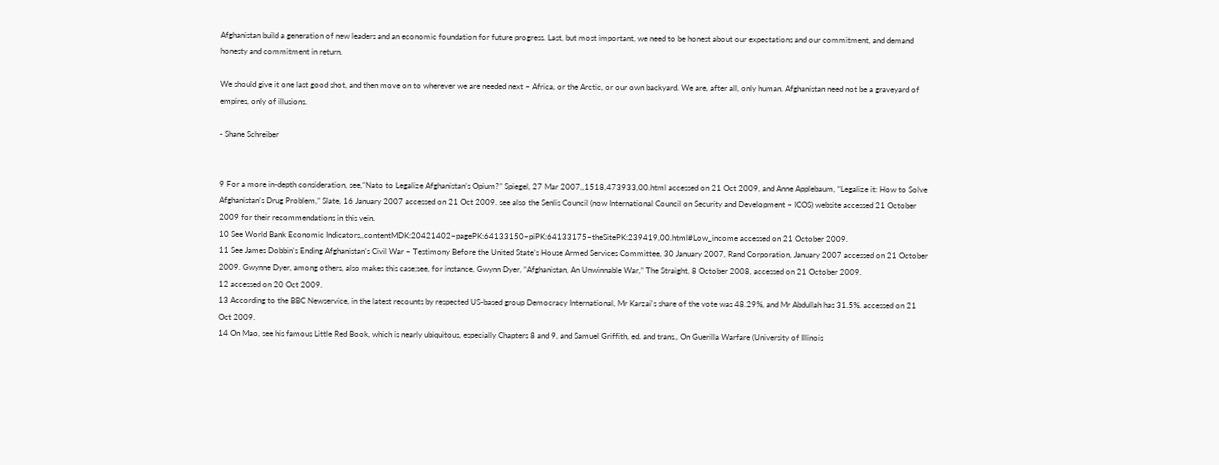Afghanistan build a generation of new leaders and an economic foundation for future progress. Last, but most important, we need to be honest about our expectations and our commitment, and demand honesty and commitment in return.

We should give it one last good shot, and then move on to wherever we are needed next – Africa, or the Arctic, or our own backyard. We are, after all, only human. Afghanistan need not be a graveyard of empires, only of illusions.

- Shane Schreiber


9 For a more in-depth consideration, see,“Nato to Legalize Afghanistan’s Opium?” Spiegel, 27 Mar 2007,,1518,473933,00.html accessed on 21 Oct 2009, and Anne Applebaum, “Legalize it: How to Solve Afghanistan’s Drug Problem,” Slate, 16 January 2007 accessed on 21 Oct 2009. see also the Senlis Council (now International Council on Security and Development – ICOS) website accessed 21 October 2009 for their recommendations in this vein.
10 See World Bank Economic Indicators,,contentMDK:20421402~pagePK:64133150~piPK:64133175~theSitePK:239419,00.html#Low_income accessed on 21 October 2009.
11 See James Dobbin’s Ending Afghanistan’s Civil War – Testimony Before the United State’s House Armed Services Committee, 30 January 2007, Rand Corporation, January 2007 accessed on 21 October 2009. Gwynne Dyer, among others, also makes this case;see, for instance, Gwynn Dyer, “Afghanistan, An Unwinnable War,” The Straight, 8 October 2008, accessed on 21 October 2009.
12 accessed on 20 Oct 2009.
13 According to the BBC Newservice, in the latest recounts by respected US-based group Democracy International, Mr Karzai's share of the vote was 48.29%, and Mr Abdullah has 31.5%. accessed on 21 Oct 2009.
14 On Mao, see his famous Little Red Book, which is nearly ubiquitous, especially Chapters 8 and 9, and Samuel Griffith, ed. and trans., On Guerilla Warfare (University of Illinois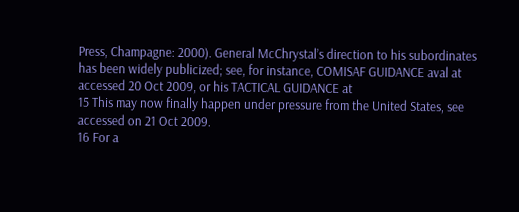Press, Champagne: 2000). General McChrystal’s direction to his subordinates has been widely publicized; see, for instance, COMISAF GUIDANCE aval at accessed 20 Oct 2009, or his TACTICAL GUIDANCE at
15 This may now finally happen under pressure from the United States, see accessed on 21 Oct 2009.
16 For a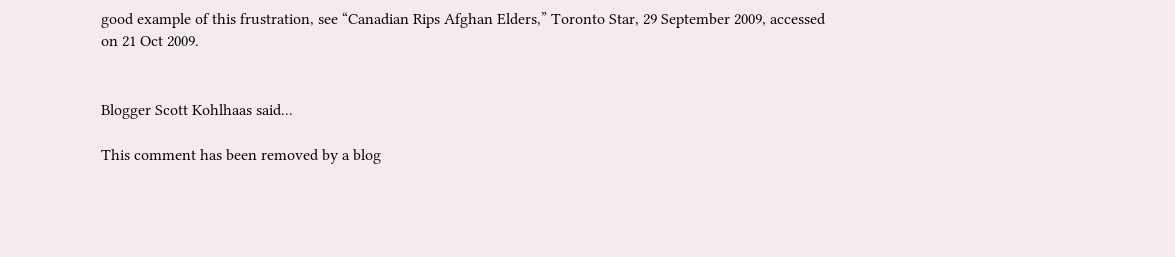good example of this frustration, see “Canadian Rips Afghan Elders,” Toronto Star, 29 September 2009, accessed on 21 Oct 2009.


Blogger Scott Kohlhaas said...

This comment has been removed by a blog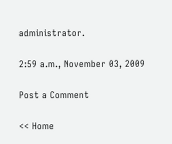administrator.

2:59 a.m., November 03, 2009

Post a Comment

<< Home